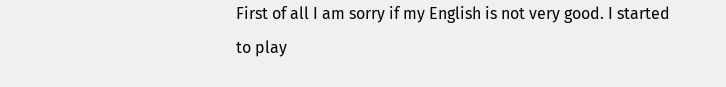First of all I am sorry if my English is not very good. I started to play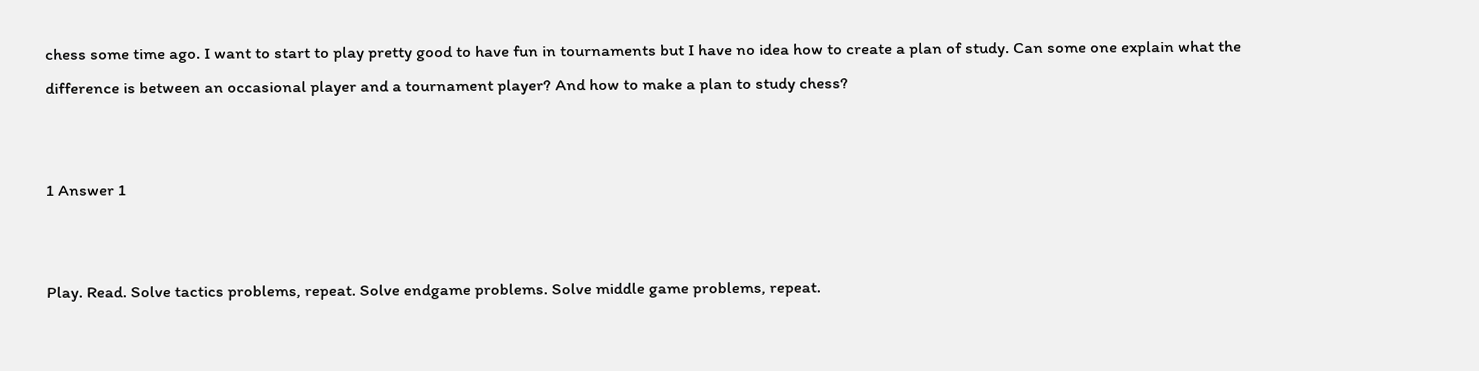chess some time ago. I want to start to play pretty good to have fun in tournaments but I have no idea how to create a plan of study. Can some one explain what the difference is between an occasional player and a tournament player? And how to make a plan to study chess?


1 Answer 1


Play. Read. Solve tactics problems, repeat. Solve endgame problems. Solve middle game problems, repeat.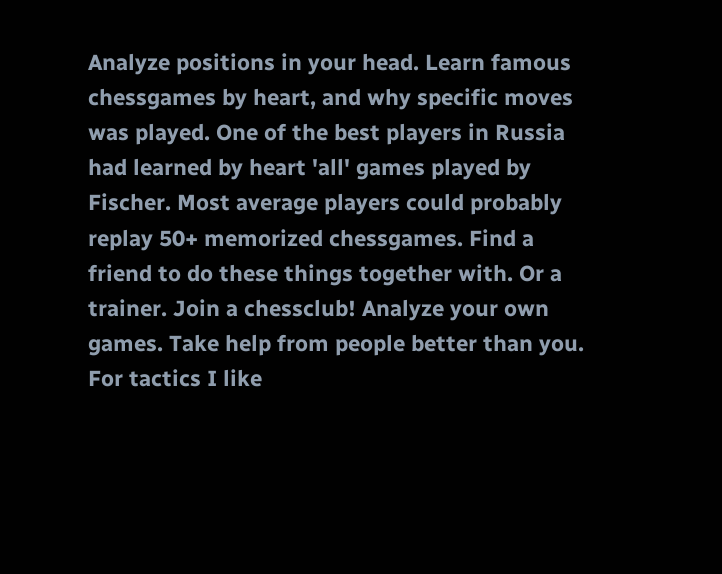Analyze positions in your head. Learn famous chessgames by heart, and why specific moves was played. One of the best players in Russia had learned by heart 'all' games played by Fischer. Most average players could probably replay 50+ memorized chessgames. Find a friend to do these things together with. Or a trainer. Join a chessclub! Analyze your own games. Take help from people better than you. For tactics I like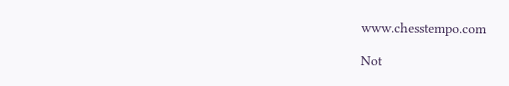www.chesstempo.com

Not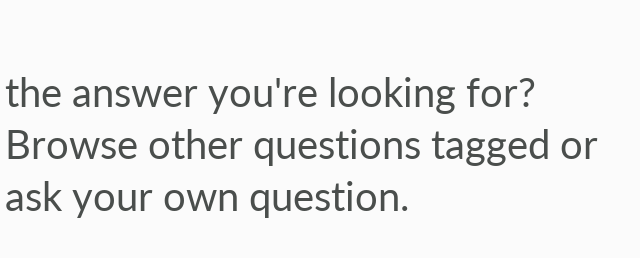the answer you're looking for? Browse other questions tagged or ask your own question.